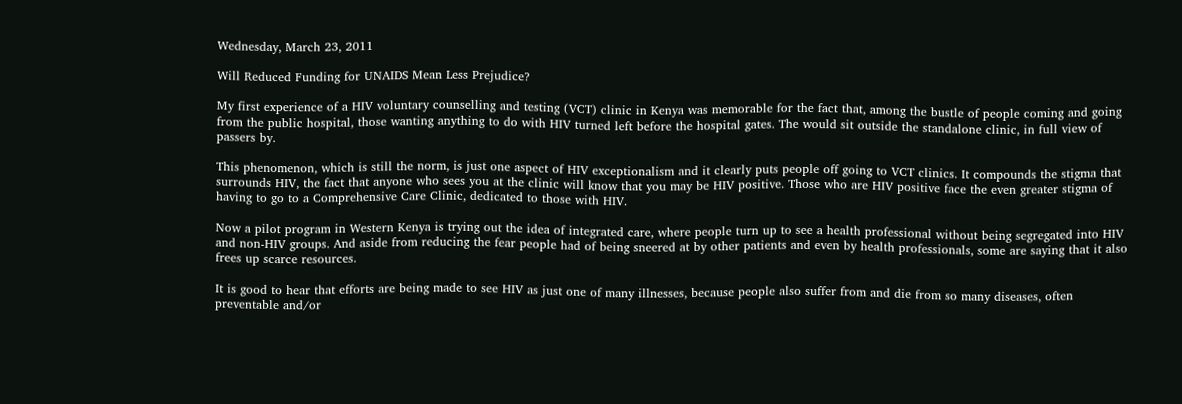Wednesday, March 23, 2011

Will Reduced Funding for UNAIDS Mean Less Prejudice?

My first experience of a HIV voluntary counselling and testing (VCT) clinic in Kenya was memorable for the fact that, among the bustle of people coming and going from the public hospital, those wanting anything to do with HIV turned left before the hospital gates. The would sit outside the standalone clinic, in full view of passers by.

This phenomenon, which is still the norm, is just one aspect of HIV exceptionalism and it clearly puts people off going to VCT clinics. It compounds the stigma that surrounds HIV, the fact that anyone who sees you at the clinic will know that you may be HIV positive. Those who are HIV positive face the even greater stigma of having to go to a Comprehensive Care Clinic, dedicated to those with HIV.

Now a pilot program in Western Kenya is trying out the idea of integrated care, where people turn up to see a health professional without being segregated into HIV and non-HIV groups. And aside from reducing the fear people had of being sneered at by other patients and even by health professionals, some are saying that it also frees up scarce resources.

It is good to hear that efforts are being made to see HIV as just one of many illnesses, because people also suffer from and die from so many diseases, often preventable and/or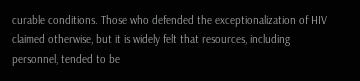curable conditions. Those who defended the exceptionalization of HIV claimed otherwise, but it is widely felt that resources, including personnel, tended to be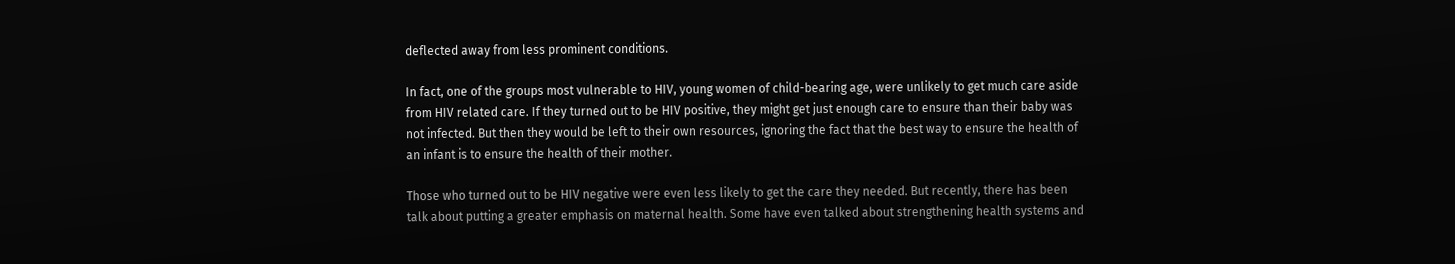deflected away from less prominent conditions.

In fact, one of the groups most vulnerable to HIV, young women of child-bearing age, were unlikely to get much care aside from HIV related care. If they turned out to be HIV positive, they might get just enough care to ensure than their baby was not infected. But then they would be left to their own resources, ignoring the fact that the best way to ensure the health of an infant is to ensure the health of their mother.

Those who turned out to be HIV negative were even less likely to get the care they needed. But recently, there has been talk about putting a greater emphasis on maternal health. Some have even talked about strengthening health systems and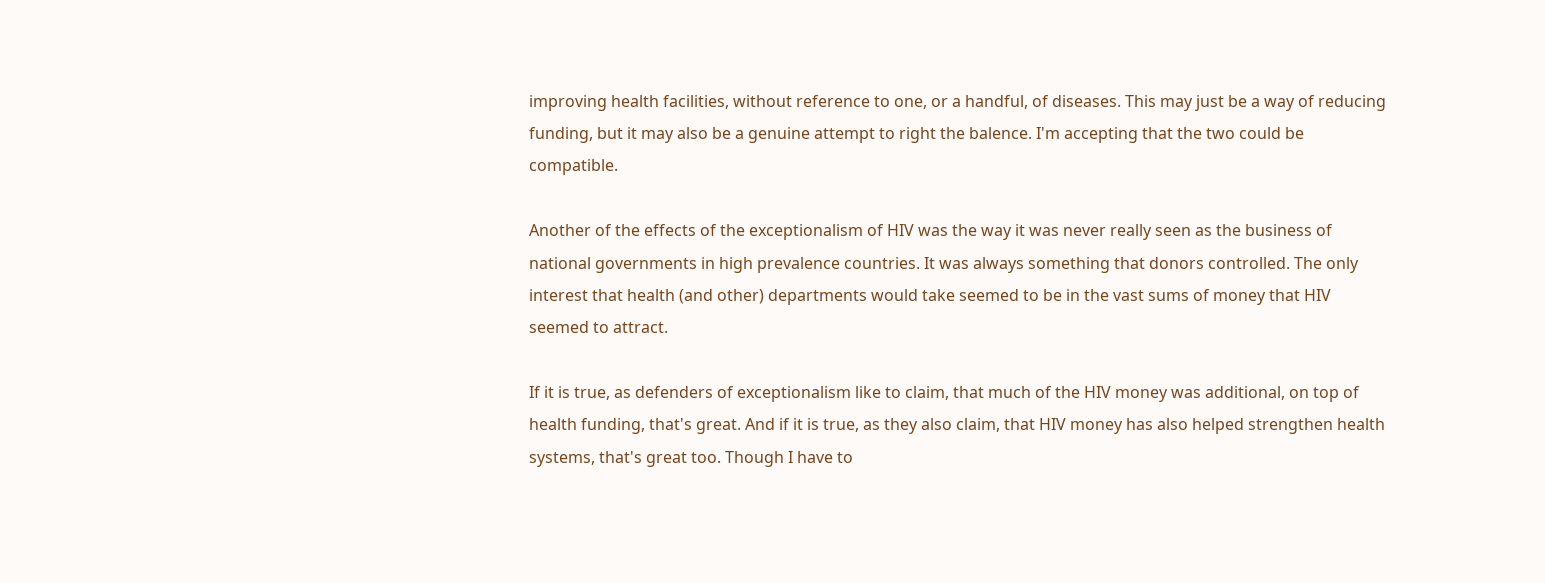improving health facilities, without reference to one, or a handful, of diseases. This may just be a way of reducing funding, but it may also be a genuine attempt to right the balence. I'm accepting that the two could be compatible.

Another of the effects of the exceptionalism of HIV was the way it was never really seen as the business of national governments in high prevalence countries. It was always something that donors controlled. The only interest that health (and other) departments would take seemed to be in the vast sums of money that HIV seemed to attract.

If it is true, as defenders of exceptionalism like to claim, that much of the HIV money was additional, on top of health funding, that's great. And if it is true, as they also claim, that HIV money has also helped strengthen health systems, that's great too. Though I have to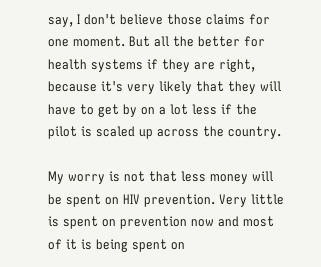say, I don't believe those claims for one moment. But all the better for health systems if they are right, because it's very likely that they will have to get by on a lot less if the pilot is scaled up across the country.

My worry is not that less money will be spent on HIV prevention. Very little is spent on prevention now and most of it is being spent on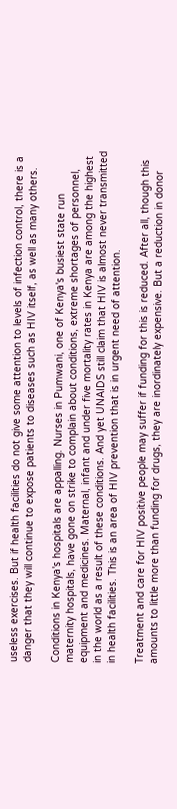useless exercises. But if health facilities do not give some attention to levels of infection control, there is a danger that they will continue to expose patients to diseases such as HIV itself, as well as many others.

Conditions in Kenya's hospitals are appalling. Nurses in Pumwani, one of Kenya's busiest state run maternity hospitals, have gone on strike to complain about conditions, extreme shortages of personnel, equipment and medicines. Maternal, infant and under five mortality rates in Kenya are among the highest in the world as a result of these conditions. And yet UNAIDS still claim that HIV is almost never transmitted in health facilities. This is an area of HIV prevention that is in urgent need of attention.

Treatment and care for HIV positive people may suffer if funding for this is reduced. After all, though this amounts to little more than funding for drugs, they are inordinately expensive. But a reduction in donor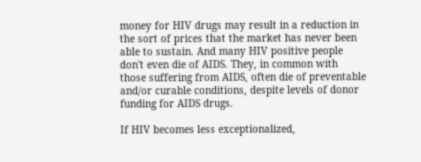money for HIV drugs may result in a reduction in the sort of prices that the market has never been able to sustain. And many HIV positive people don't even die of AIDS. They, in common with those suffering from AIDS, often die of preventable and/or curable conditions, despite levels of donor funding for AIDS drugs.

If HIV becomes less exceptionalized,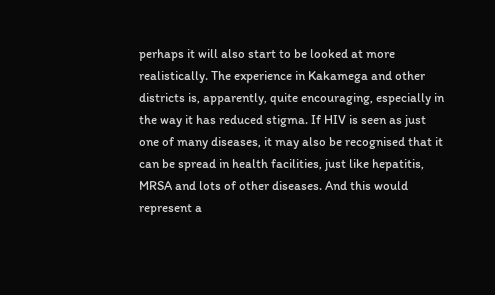perhaps it will also start to be looked at more realistically. The experience in Kakamega and other districts is, apparently, quite encouraging, especially in the way it has reduced stigma. If HIV is seen as just one of many diseases, it may also be recognised that it can be spread in health facilities, just like hepatitis, MRSA and lots of other diseases. And this would represent a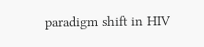paradigm shift in HIV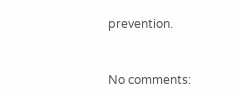prevention.


No comments: